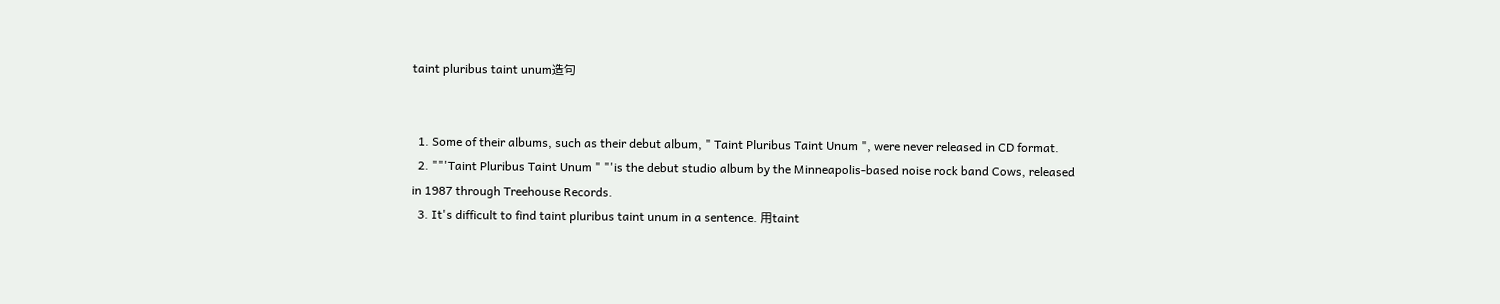taint pluribus taint unum造句


  1. Some of their albums, such as their debut album, " Taint Pluribus Taint Unum ", were never released in CD format.
  2. ""'Taint Pluribus Taint Unum " "'is the debut studio album by the Minneapolis-based noise rock band Cows, released in 1987 through Treehouse Records.
  3. It's difficult to find taint pluribus taint unum in a sentence. 用taint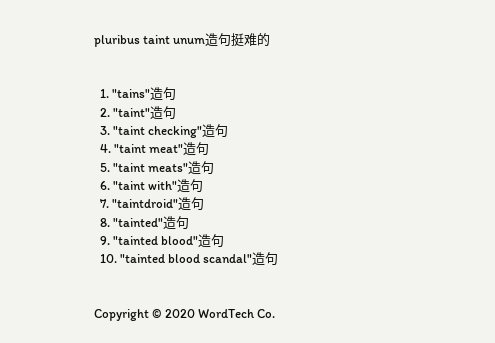pluribus taint unum造句挺难的


  1. "tains"造句
  2. "taint"造句
  3. "taint checking"造句
  4. "taint meat"造句
  5. "taint meats"造句
  6. "taint with"造句
  7. "taintdroid"造句
  8. "tainted"造句
  9. "tainted blood"造句
  10. "tainted blood scandal"造句


Copyright © 2020 WordTech Co.